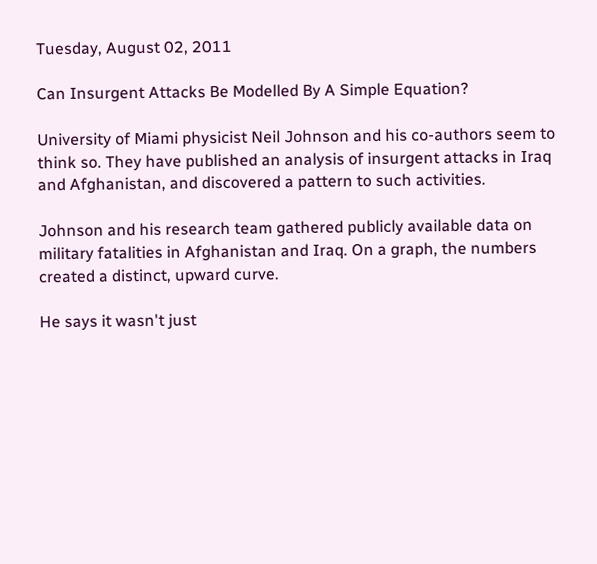Tuesday, August 02, 2011

Can Insurgent Attacks Be Modelled By A Simple Equation?

University of Miami physicist Neil Johnson and his co-authors seem to think so. They have published an analysis of insurgent attacks in Iraq and Afghanistan, and discovered a pattern to such activities.

Johnson and his research team gathered publicly available data on military fatalities in Afghanistan and Iraq. On a graph, the numbers created a distinct, upward curve.

He says it wasn't just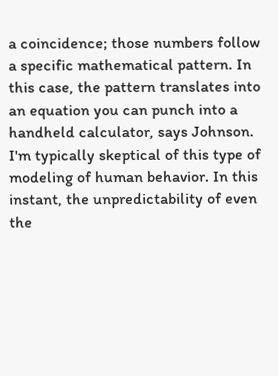a coincidence; those numbers follow a specific mathematical pattern. In this case, the pattern translates into an equation you can punch into a handheld calculator, says Johnson.
I'm typically skeptical of this type of modeling of human behavior. In this instant, the unpredictability of even the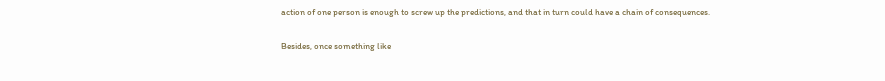action of one person is enough to screw up the predictions, and that in turn could have a chain of consequences.

Besides, once something like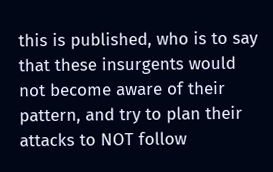this is published, who is to say that these insurgents would not become aware of their pattern, and try to plan their attacks to NOT follow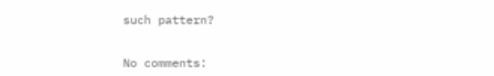such pattern?


No comments: